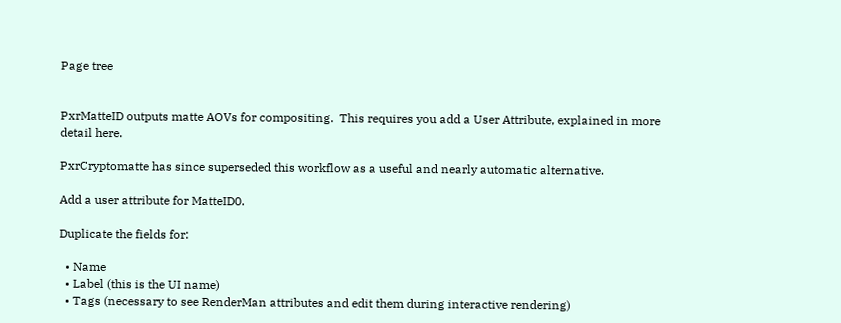Page tree


PxrMatteID outputs matte AOVs for compositing.  This requires you add a User Attribute, explained in more detail here.

PxrCryptomatte has since superseded this workflow as a useful and nearly automatic alternative.

Add a user attribute for MatteID0.

Duplicate the fields for:

  • Name
  • Label (this is the UI name)
  • Tags (necessary to see RenderMan attributes and edit them during interactive rendering)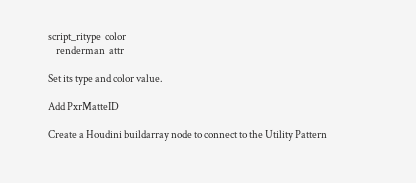script_ritype  color
    renderman  attr

Set its type and color value.

Add PxrMatteID

Create a Houdini buildarray node to connect to the Utility Pattern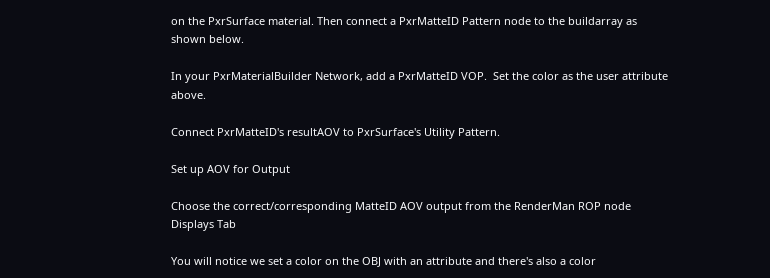on the PxrSurface material. Then connect a PxrMatteID Pattern node to the buildarray as shown below.

In your PxrMaterialBuilder Network, add a PxrMatteID VOP.  Set the color as the user attribute above.

Connect PxrMatteID's resultAOV to PxrSurface's Utility Pattern.

Set up AOV for Output

Choose the correct/corresponding MatteID AOV output from the RenderMan ROP node Displays Tab

You will notice we set a color on the OBJ with an attribute and there's also a color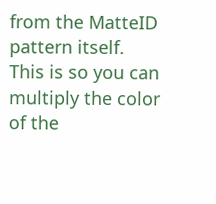from the MatteID pattern itself. This is so you can multiply the color of the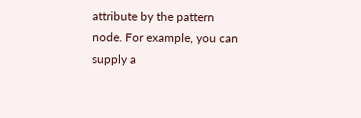attribute by the pattern node. For example, you can supply a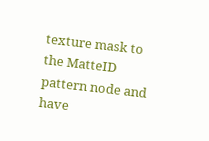texture mask to the MatteID pattern node and have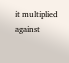it multiplied against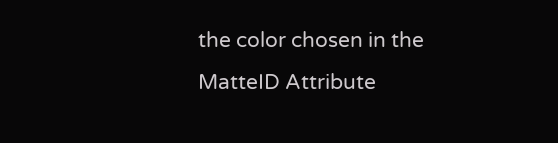the color chosen in the MatteID Attribute